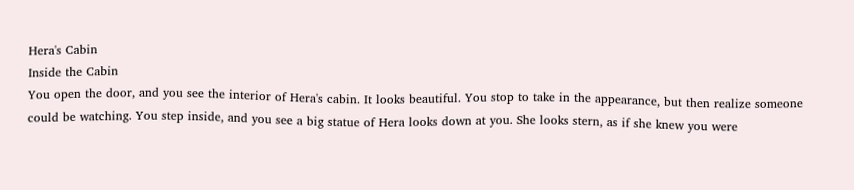Hera's Cabin
Inside the Cabin
You open the door, and you see the interior of Hera's cabin. It looks beautiful. You stop to take in the appearance, but then realize someone could be watching. You step inside, and you see a big statue of Hera looks down at you. She looks stern, as if she knew you were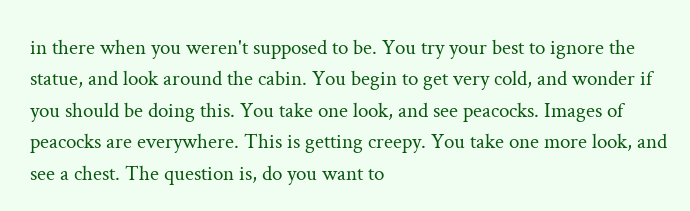in there when you weren't supposed to be. You try your best to ignore the statue, and look around the cabin. You begin to get very cold, and wonder if you should be doing this. You take one look, and see peacocks. Images of peacocks are everywhere. This is getting creepy. You take one more look, and see a chest. The question is, do you want to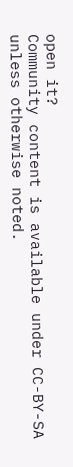open it?
Community content is available under CC-BY-SA unless otherwise noted.